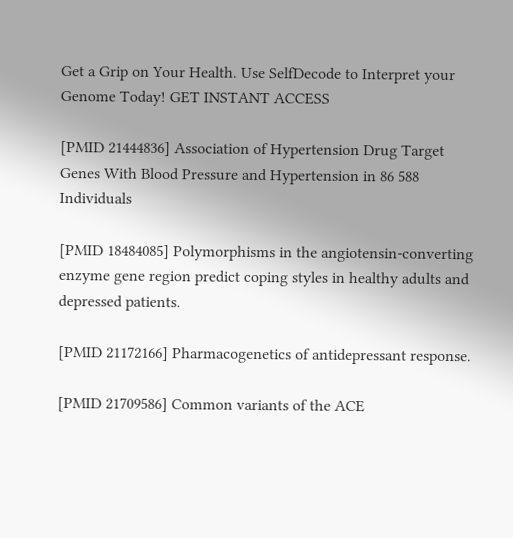Get a Grip on Your Health. Use SelfDecode to Interpret your Genome Today! GET INSTANT ACCESS

[PMID 21444836] Association of Hypertension Drug Target Genes With Blood Pressure and Hypertension in 86 588 Individuals

[PMID 18484085] Polymorphisms in the angiotensin-converting enzyme gene region predict coping styles in healthy adults and depressed patients.

[PMID 21172166] Pharmacogenetics of antidepressant response.

[PMID 21709586] Common variants of the ACE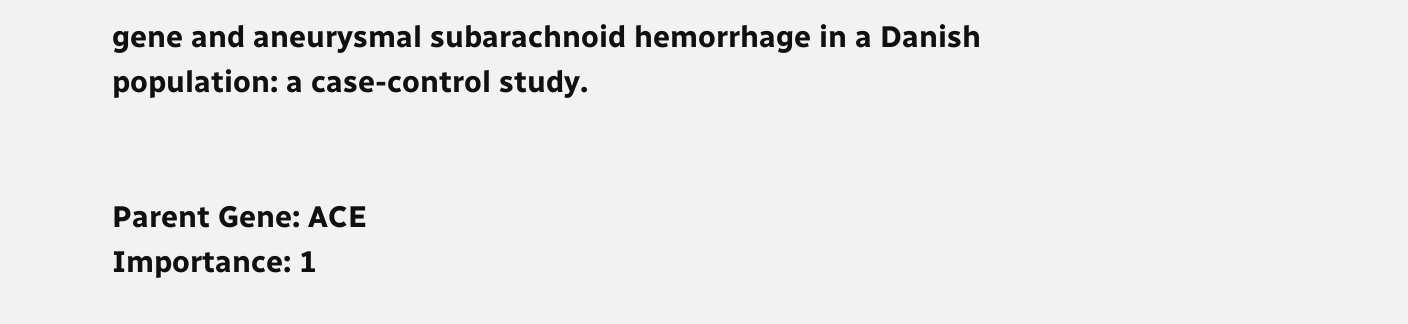gene and aneurysmal subarachnoid hemorrhage in a Danish population: a case-control study.


Parent Gene: ACE
Importance: 1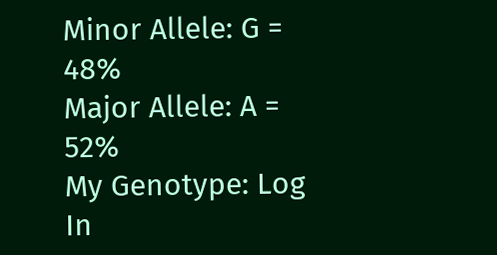Minor Allele: G = 48%
Major Allele: A = 52%
My Genotype: Log In